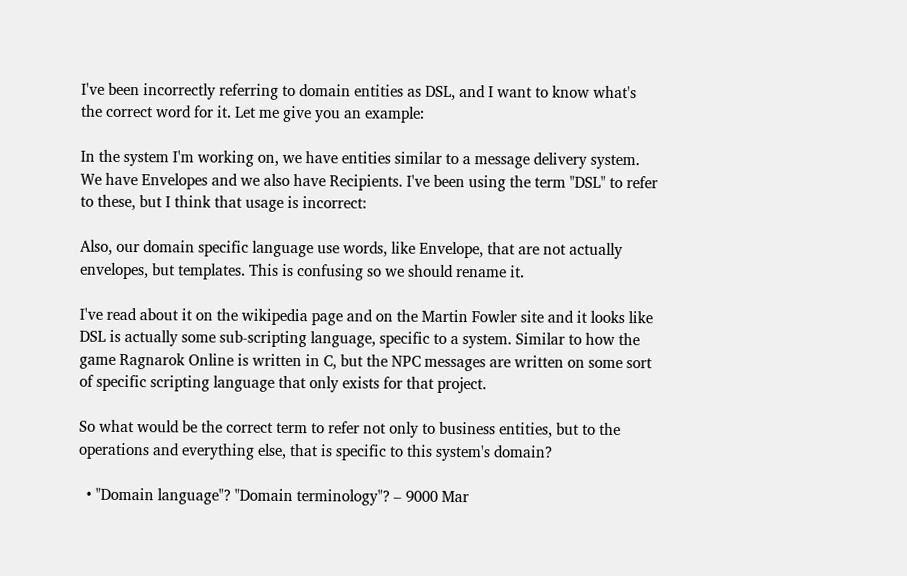I've been incorrectly referring to domain entities as DSL, and I want to know what's the correct word for it. Let me give you an example:

In the system I'm working on, we have entities similar to a message delivery system. We have Envelopes and we also have Recipients. I've been using the term "DSL" to refer to these, but I think that usage is incorrect:

Also, our domain specific language use words, like Envelope, that are not actually envelopes, but templates. This is confusing so we should rename it.

I've read about it on the wikipedia page and on the Martin Fowler site and it looks like DSL is actually some sub-scripting language, specific to a system. Similar to how the game Ragnarok Online is written in C, but the NPC messages are written on some sort of specific scripting language that only exists for that project.

So what would be the correct term to refer not only to business entities, but to the operations and everything else, that is specific to this system's domain?

  • "Domain language"? "Domain terminology"? – 9000 Mar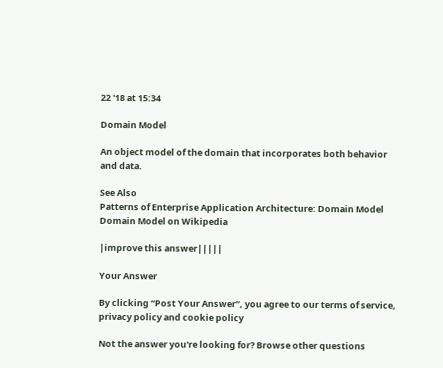22 '18 at 15:34

Domain Model

An object model of the domain that incorporates both behavior and data.

See Also
Patterns of Enterprise Application Architecture: Domain Model
Domain Model on Wikipedia

|improve this answer|||||

Your Answer

By clicking “Post Your Answer”, you agree to our terms of service, privacy policy and cookie policy

Not the answer you're looking for? Browse other questions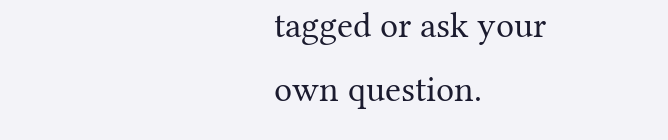tagged or ask your own question.